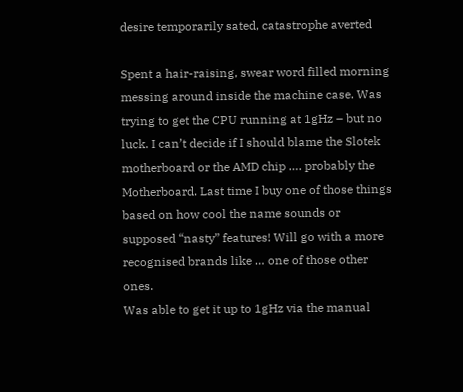desire temporarily sated, catastrophe averted

Spent a hair-raising, swear word filled morning messing around inside the machine case. Was trying to get the CPU running at 1gHz – but no luck. I can’t decide if I should blame the Slotek motherboard or the AMD chip …. probably the Motherboard. Last time I buy one of those things based on how cool the name sounds or supposed “nasty” features! Will go with a more recognised brands like … one of those other ones.
Was able to get it up to 1gHz via the manual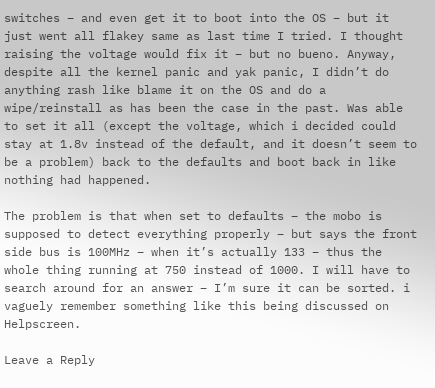switches – and even get it to boot into the OS – but it just went all flakey same as last time I tried. I thought raising the voltage would fix it – but no bueno. Anyway, despite all the kernel panic and yak panic, I didn’t do anything rash like blame it on the OS and do a wipe/reinstall as has been the case in the past. Was able to set it all (except the voltage, which i decided could stay at 1.8v instead of the default, and it doesn’t seem to be a problem) back to the defaults and boot back in like nothing had happened.

The problem is that when set to defaults – the mobo is supposed to detect everything properly – but says the front side bus is 100MHz – when it’s actually 133 – thus the whole thing running at 750 instead of 1000. I will have to search around for an answer – I’m sure it can be sorted. i vaguely remember something like this being discussed on Helpscreen.

Leave a Reply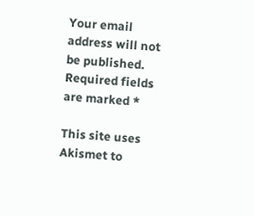Your email address will not be published. Required fields are marked *

This site uses Akismet to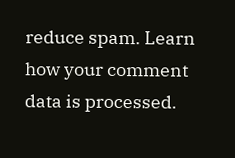reduce spam. Learn how your comment data is processed.